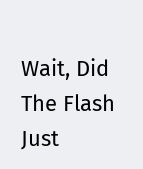Wait, Did The Flash Just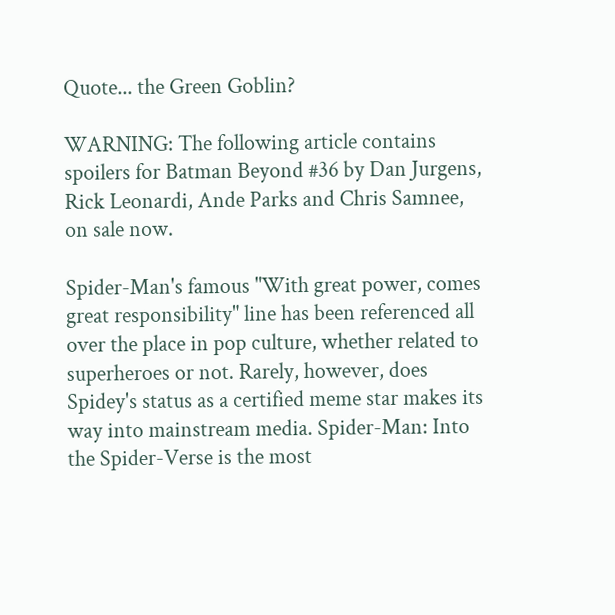Quote... the Green Goblin?

WARNING: The following article contains spoilers for Batman Beyond #36 by Dan Jurgens, Rick Leonardi, Ande Parks and Chris Samnee, on sale now.

Spider-Man's famous "With great power, comes great responsibility" line has been referenced all over the place in pop culture, whether related to superheroes or not. Rarely, however, does Spidey's status as a certified meme star makes its way into mainstream media. Spider-Man: Into the Spider-Verse is the most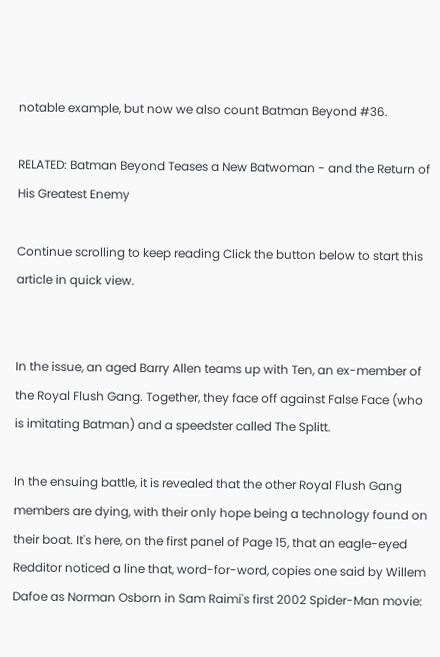notable example, but now we also count Batman Beyond #36.

RELATED: Batman Beyond Teases a New Batwoman - and the Return of His Greatest Enemy

Continue scrolling to keep reading Click the button below to start this article in quick view.


In the issue, an aged Barry Allen teams up with Ten, an ex-member of the Royal Flush Gang. Together, they face off against False Face (who is imitating Batman) and a speedster called The Splitt.

In the ensuing battle, it is revealed that the other Royal Flush Gang members are dying, with their only hope being a technology found on their boat. It's here, on the first panel of Page 15, that an eagle-eyed Redditor noticed a line that, word-for-word, copies one said by Willem Dafoe as Norman Osborn in Sam Raimi's first 2002 Spider-Man movie: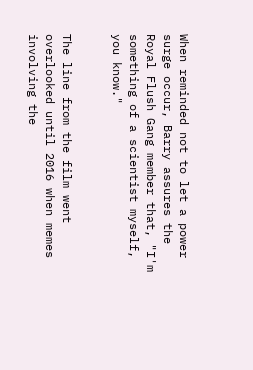When reminded not to let a power surge occur, Barry assures the Royal Flush Gang member that, "I'm something of a scientist myself, you know."


The line from the film went overlooked until 2016 when memes involving the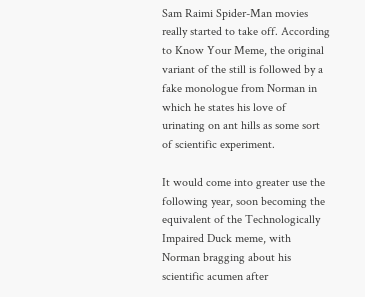Sam Raimi Spider-Man movies really started to take off. According to Know Your Meme, the original variant of the still is followed by a fake monologue from Norman in which he states his love of urinating on ant hills as some sort of scientific experiment.

It would come into greater use the following year, soon becoming the equivalent of the Technologically Impaired Duck meme, with Norman bragging about his scientific acumen after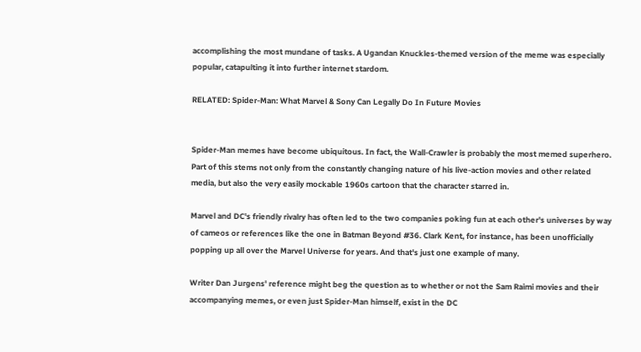accomplishing the most mundane of tasks. A Ugandan Knuckles-themed version of the meme was especially popular, catapulting it into further internet stardom.

RELATED: Spider-Man: What Marvel & Sony Can Legally Do In Future Movies


Spider-Man memes have become ubiquitous. In fact, the Wall-Crawler is probably the most memed superhero. Part of this stems not only from the constantly changing nature of his live-action movies and other related media, but also the very easily mockable 1960s cartoon that the character starred in.

Marvel and DC's friendly rivalry has often led to the two companies poking fun at each other's universes by way of cameos or references like the one in Batman Beyond #36. Clark Kent, for instance, has been unofficially popping up all over the Marvel Universe for years. And that's just one example of many.

Writer Dan Jurgens' reference might beg the question as to whether or not the Sam Raimi movies and their accompanying memes, or even just Spider-Man himself, exist in the DC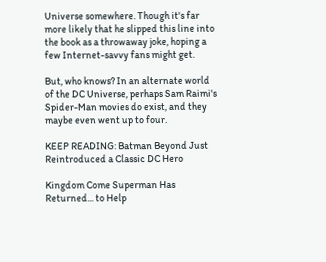Universe somewhere. Though it's far more likely that he slipped this line into the book as a throwaway joke, hoping a few Internet-savvy fans might get.

But, who knows? In an alternate world of the DC Universe, perhaps Sam Raimi's Spider-Man movies do exist, and they maybe even went up to four.

KEEP READING: Batman Beyond Just Reintroduced a Classic DC Hero

Kingdom Come Superman Has Returned... to Help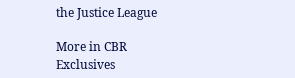the Justice League

More in CBR Exclusives